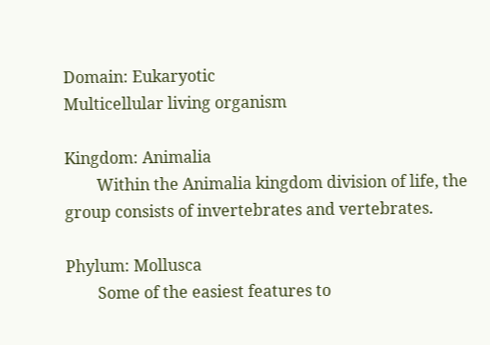Domain: Eukaryotic
Multicellular living organism

Kingdom: Animalia
        Within the Animalia kingdom division of life, the group consists of invertebrates and vertebrates.

Phylum: Mollusca
        Some of the easiest features to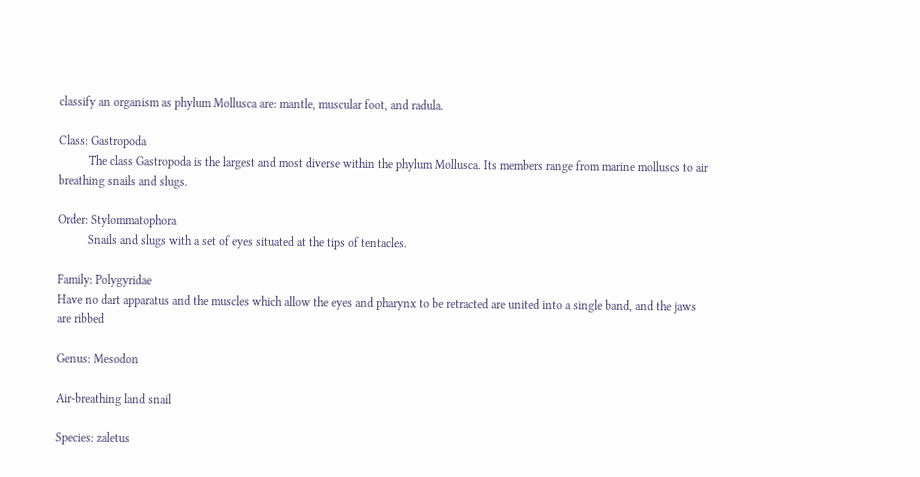classify an organism as phylum Mollusca are: mantle, muscular foot, and radula.

Class: Gastropoda
          The class Gastropoda is the largest and most diverse within the phylum Mollusca. Its members range from marine molluscs to air breathing snails and slugs.

Order: Stylommatophora
          Snails and slugs with a set of eyes situated at the tips of tentacles.

Family: Polygyridae
Have no dart apparatus and the muscles which allow the eyes and pharynx to be retracted are united into a single band, and the jaws are ribbed

Genus: Mesodon

Air-breathing land snail

Species: zaletus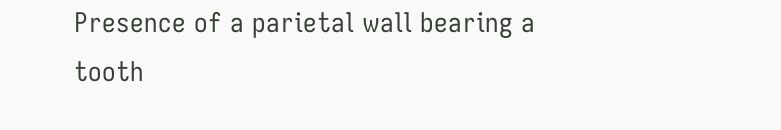Presence of a parietal wall bearing a tooth